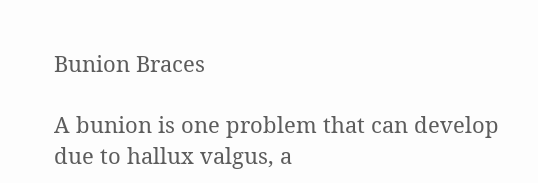Bunion Braces

A bunion is one problem that can develop due to hallux valgus, a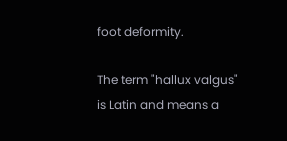foot deformity.

The term "hallux valgus" is Latin and means a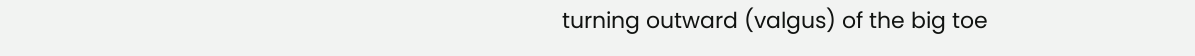turning outward (valgus) of the big toe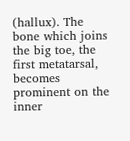(hallux). The bone which joins the big toe, the first metatarsal, becomes prominent on the inner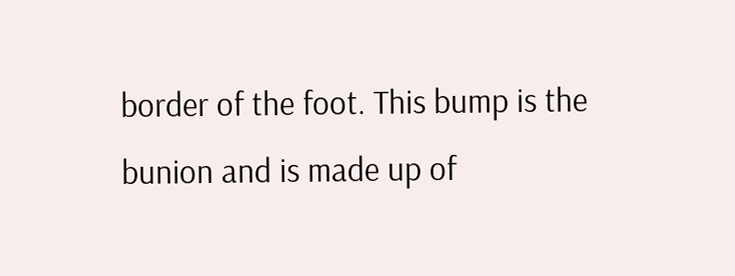border of the foot. This bump is the bunion and is made up of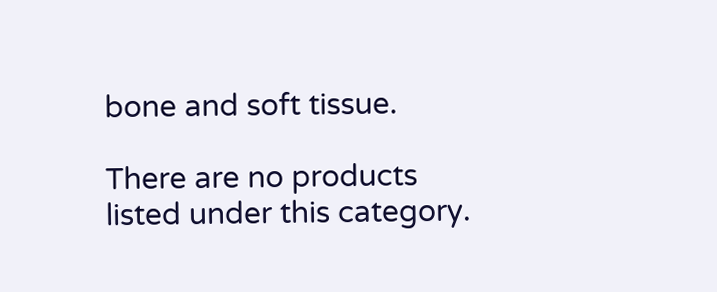bone and soft tissue.

There are no products listed under this category.